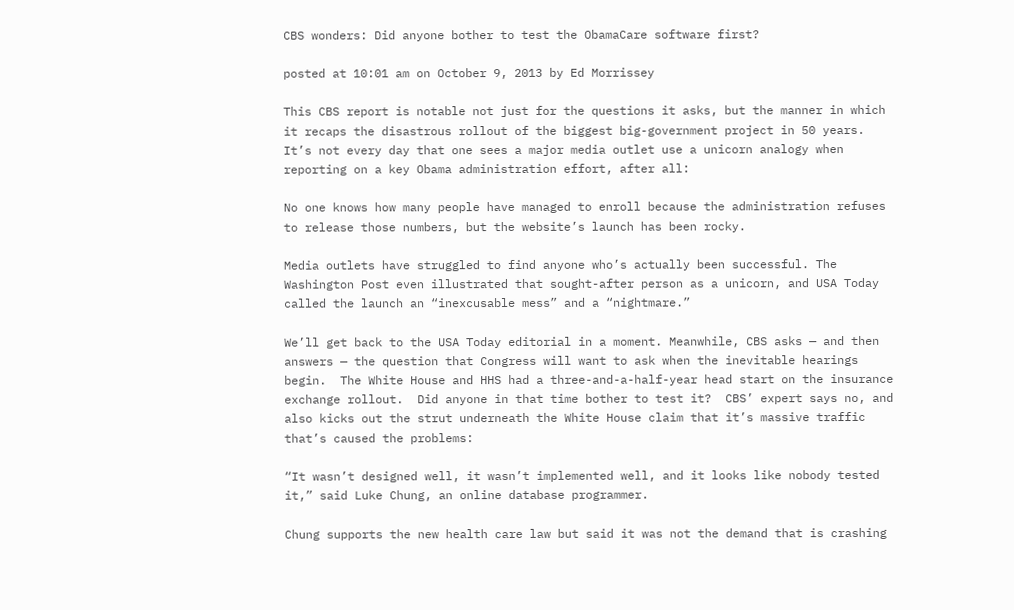CBS wonders: Did anyone bother to test the ObamaCare software first?

posted at 10:01 am on October 9, 2013 by Ed Morrissey

This CBS report is notable not just for the questions it asks, but the manner in which it recaps the disastrous rollout of the biggest big-government project in 50 years.  It’s not every day that one sees a major media outlet use a unicorn analogy when reporting on a key Obama administration effort, after all:

No one knows how many people have managed to enroll because the administration refuses to release those numbers, but the website’s launch has been rocky.

Media outlets have struggled to find anyone who’s actually been successful. The Washington Post even illustrated that sought-after person as a unicorn, and USA Today called the launch an “inexcusable mess” and a “nightmare.”

We’ll get back to the USA Today editorial in a moment. Meanwhile, CBS asks — and then answers — the question that Congress will want to ask when the inevitable hearings begin.  The White House and HHS had a three-and-a-half-year head start on the insurance exchange rollout.  Did anyone in that time bother to test it?  CBS’ expert says no, and also kicks out the strut underneath the White House claim that it’s massive traffic that’s caused the problems:

“It wasn’t designed well, it wasn’t implemented well, and it looks like nobody tested it,” said Luke Chung, an online database programmer.

Chung supports the new health care law but said it was not the demand that is crashing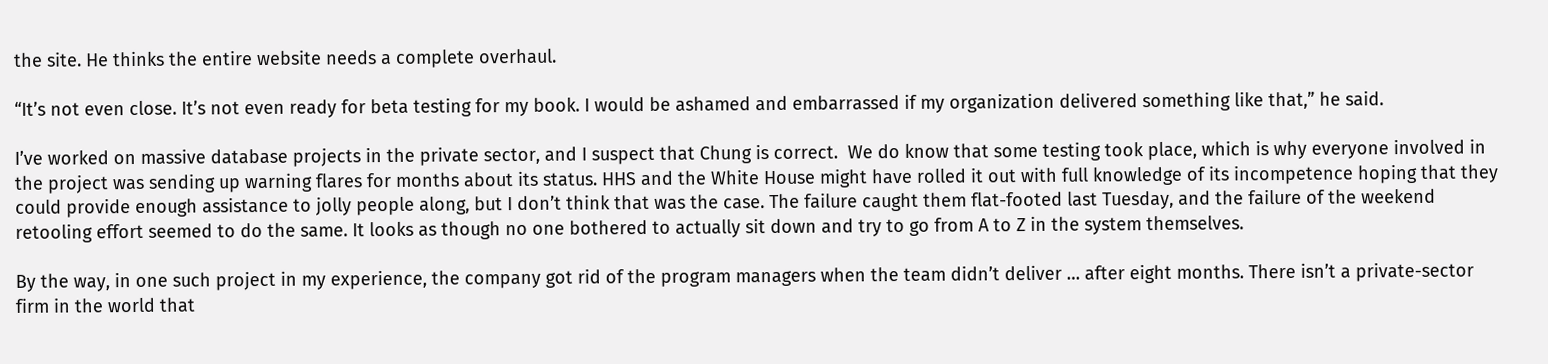the site. He thinks the entire website needs a complete overhaul.

“It’s not even close. It’s not even ready for beta testing for my book. I would be ashamed and embarrassed if my organization delivered something like that,” he said.

I’ve worked on massive database projects in the private sector, and I suspect that Chung is correct.  We do know that some testing took place, which is why everyone involved in the project was sending up warning flares for months about its status. HHS and the White House might have rolled it out with full knowledge of its incompetence hoping that they could provide enough assistance to jolly people along, but I don’t think that was the case. The failure caught them flat-footed last Tuesday, and the failure of the weekend retooling effort seemed to do the same. It looks as though no one bothered to actually sit down and try to go from A to Z in the system themselves.

By the way, in one such project in my experience, the company got rid of the program managers when the team didn’t deliver … after eight months. There isn’t a private-sector firm in the world that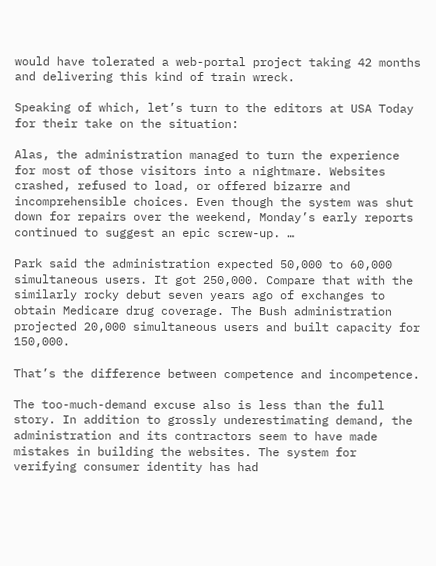would have tolerated a web-portal project taking 42 months and delivering this kind of train wreck.

Speaking of which, let’s turn to the editors at USA Today for their take on the situation:

Alas, the administration managed to turn the experience for most of those visitors into a nightmare. Websites crashed, refused to load, or offered bizarre and incomprehensible choices. Even though the system was shut down for repairs over the weekend, Monday’s early reports continued to suggest an epic screw-up. …

Park said the administration expected 50,000 to 60,000 simultaneous users. It got 250,000. Compare that with the similarly rocky debut seven years ago of exchanges to obtain Medicare drug coverage. The Bush administration projected 20,000 simultaneous users and built capacity for 150,000.

That’s the difference between competence and incompetence.

The too-much-demand excuse also is less than the full story. In addition to grossly underestimating demand, the administration and its contractors seem to have made mistakes in building the websites. The system for verifying consumer identity has had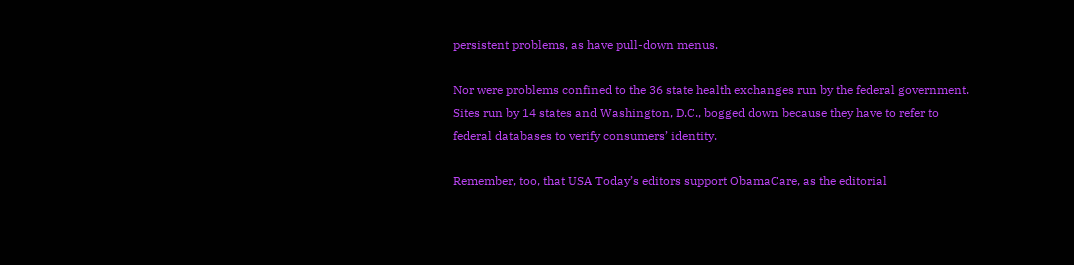persistent problems, as have pull-down menus.

Nor were problems confined to the 36 state health exchanges run by the federal government. Sites run by 14 states and Washington, D.C., bogged down because they have to refer to federal databases to verify consumers’ identity.

Remember, too, that USA Today’s editors support ObamaCare, as the editorial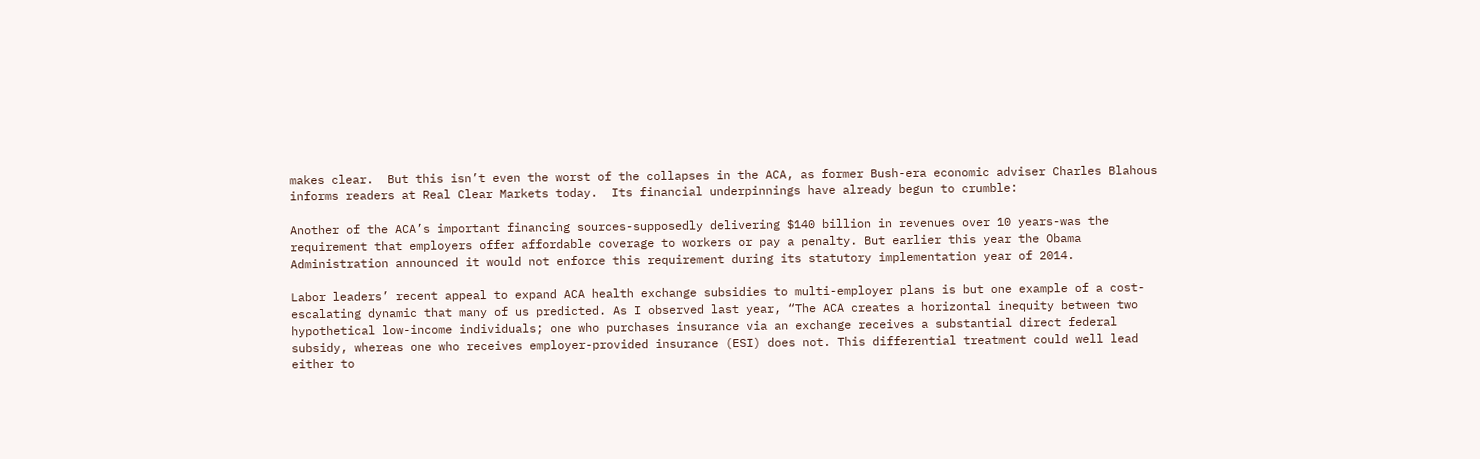makes clear.  But this isn’t even the worst of the collapses in the ACA, as former Bush-era economic adviser Charles Blahous informs readers at Real Clear Markets today.  Its financial underpinnings have already begun to crumble:

Another of the ACA’s important financing sources-supposedly delivering $140 billion in revenues over 10 years-was the requirement that employers offer affordable coverage to workers or pay a penalty. But earlier this year the Obama Administration announced it would not enforce this requirement during its statutory implementation year of 2014.

Labor leaders’ recent appeal to expand ACA health exchange subsidies to multi-employer plans is but one example of a cost-escalating dynamic that many of us predicted. As I observed last year, “The ACA creates a horizontal inequity between two hypothetical low-income individuals; one who purchases insurance via an exchange receives a substantial direct federal subsidy, whereas one who receives employer-provided insurance (ESI) does not. This differential treatment could well lead either to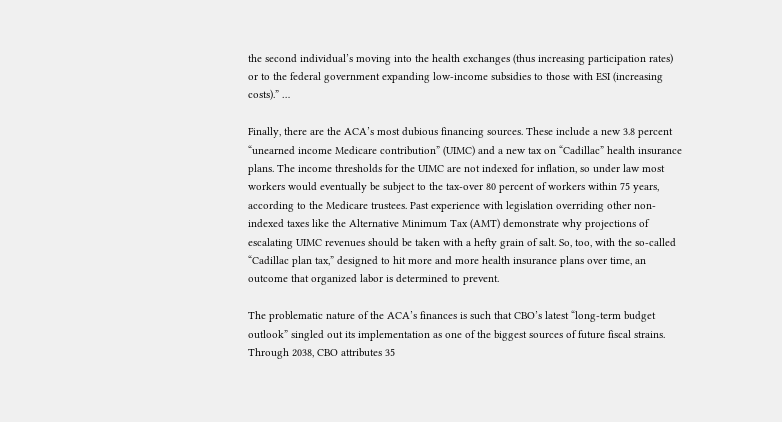the second individual’s moving into the health exchanges (thus increasing participation rates) or to the federal government expanding low-income subsidies to those with ESI (increasing costs).” …

Finally, there are the ACA’s most dubious financing sources. These include a new 3.8 percent “unearned income Medicare contribution” (UIMC) and a new tax on “Cadillac” health insurance plans. The income thresholds for the UIMC are not indexed for inflation, so under law most workers would eventually be subject to the tax-over 80 percent of workers within 75 years, according to the Medicare trustees. Past experience with legislation overriding other non-indexed taxes like the Alternative Minimum Tax (AMT) demonstrate why projections of escalating UIMC revenues should be taken with a hefty grain of salt. So, too, with the so-called “Cadillac plan tax,” designed to hit more and more health insurance plans over time, an outcome that organized labor is determined to prevent.

The problematic nature of the ACA’s finances is such that CBO’s latest “long-term budget outlook” singled out its implementation as one of the biggest sources of future fiscal strains. Through 2038, CBO attributes 35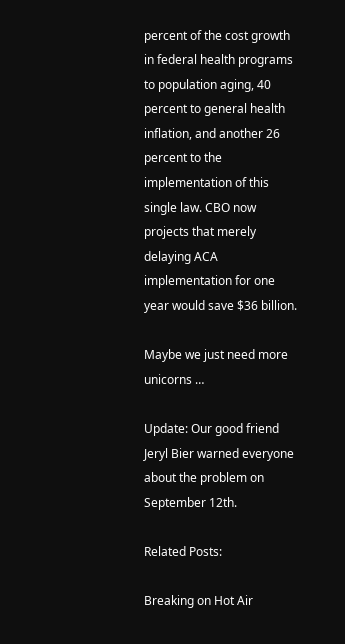percent of the cost growth in federal health programs to population aging, 40 percent to general health inflation, and another 26 percent to the implementation of this single law. CBO now projects that merely delaying ACA implementation for one year would save $36 billion.

Maybe we just need more unicorns …

Update: Our good friend Jeryl Bier warned everyone about the problem on September 12th.

Related Posts:

Breaking on Hot Air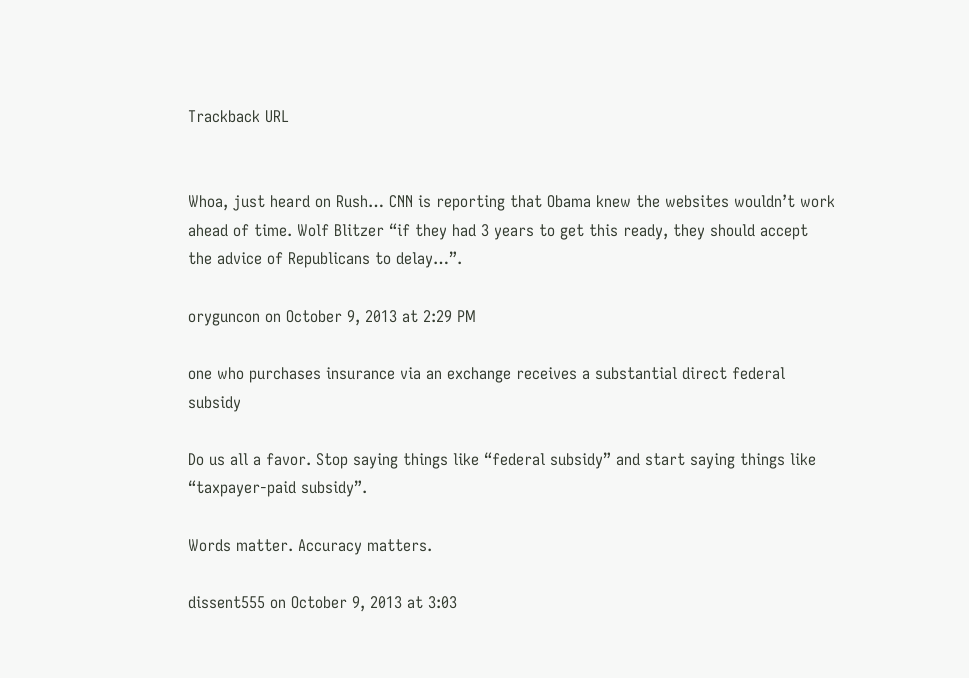Trackback URL


Whoa, just heard on Rush… CNN is reporting that Obama knew the websites wouldn’t work ahead of time. Wolf Blitzer “if they had 3 years to get this ready, they should accept the advice of Republicans to delay…”.

oryguncon on October 9, 2013 at 2:29 PM

one who purchases insurance via an exchange receives a substantial direct federal subsidy

Do us all a favor. Stop saying things like “federal subsidy” and start saying things like “taxpayer-paid subsidy”.

Words matter. Accuracy matters.

dissent555 on October 9, 2013 at 3:03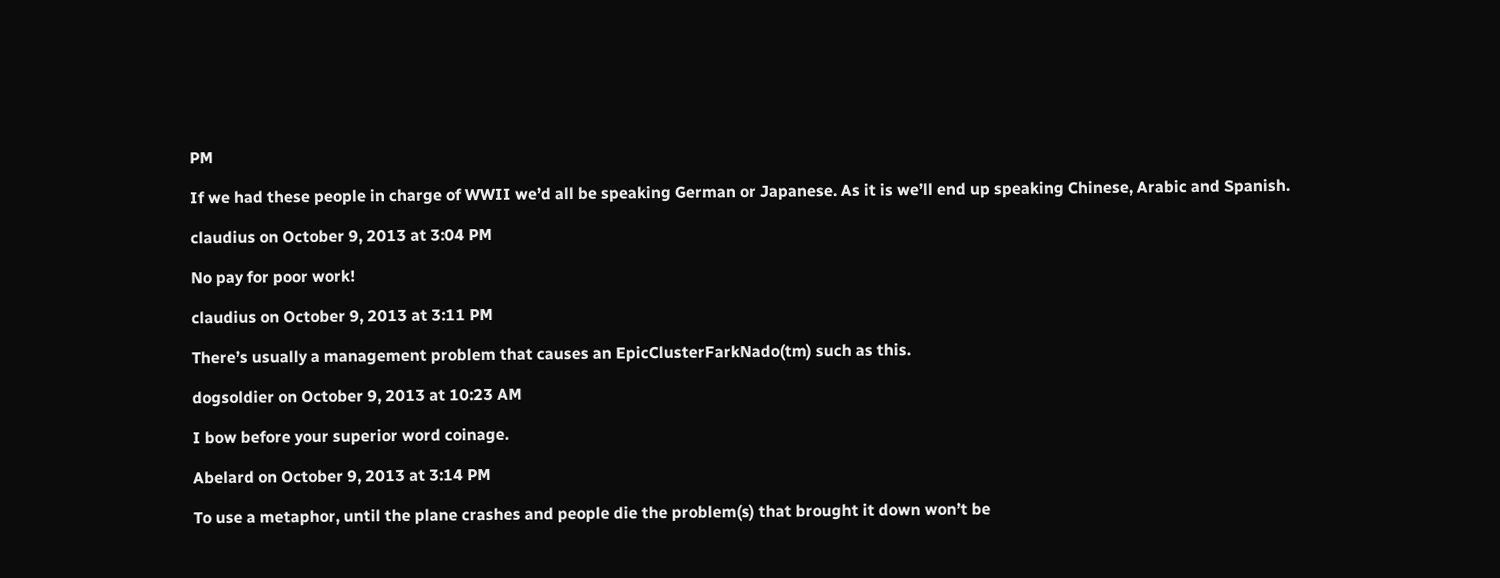PM

If we had these people in charge of WWII we’d all be speaking German or Japanese. As it is we’ll end up speaking Chinese, Arabic and Spanish.

claudius on October 9, 2013 at 3:04 PM

No pay for poor work!

claudius on October 9, 2013 at 3:11 PM

There’s usually a management problem that causes an EpicClusterFarkNado(tm) such as this.

dogsoldier on October 9, 2013 at 10:23 AM

I bow before your superior word coinage.

Abelard on October 9, 2013 at 3:14 PM

To use a metaphor, until the plane crashes and people die the problem(s) that brought it down won’t be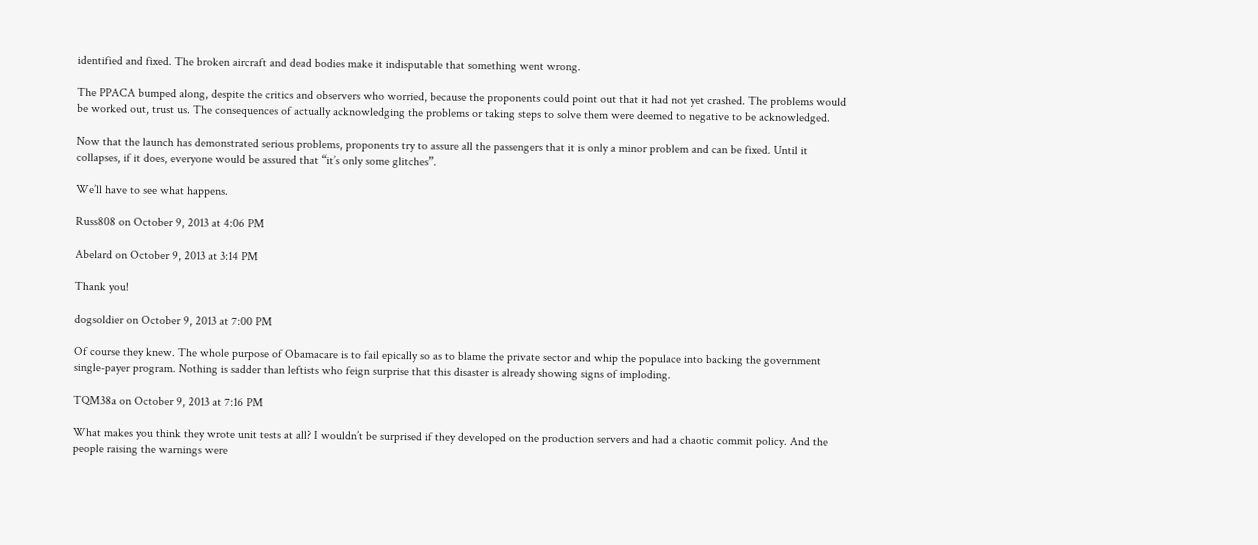identified and fixed. The broken aircraft and dead bodies make it indisputable that something went wrong.

The PPACA bumped along, despite the critics and observers who worried, because the proponents could point out that it had not yet crashed. The problems would be worked out, trust us. The consequences of actually acknowledging the problems or taking steps to solve them were deemed to negative to be acknowledged.

Now that the launch has demonstrated serious problems, proponents try to assure all the passengers that it is only a minor problem and can be fixed. Until it collapses, if it does, everyone would be assured that “it’s only some glitches”.

We’ll have to see what happens.

Russ808 on October 9, 2013 at 4:06 PM

Abelard on October 9, 2013 at 3:14 PM

Thank you!

dogsoldier on October 9, 2013 at 7:00 PM

Of course they knew. The whole purpose of Obamacare is to fail epically so as to blame the private sector and whip the populace into backing the government single-payer program. Nothing is sadder than leftists who feign surprise that this disaster is already showing signs of imploding.

TQM38a on October 9, 2013 at 7:16 PM

What makes you think they wrote unit tests at all? I wouldn’t be surprised if they developed on the production servers and had a chaotic commit policy. And the people raising the warnings were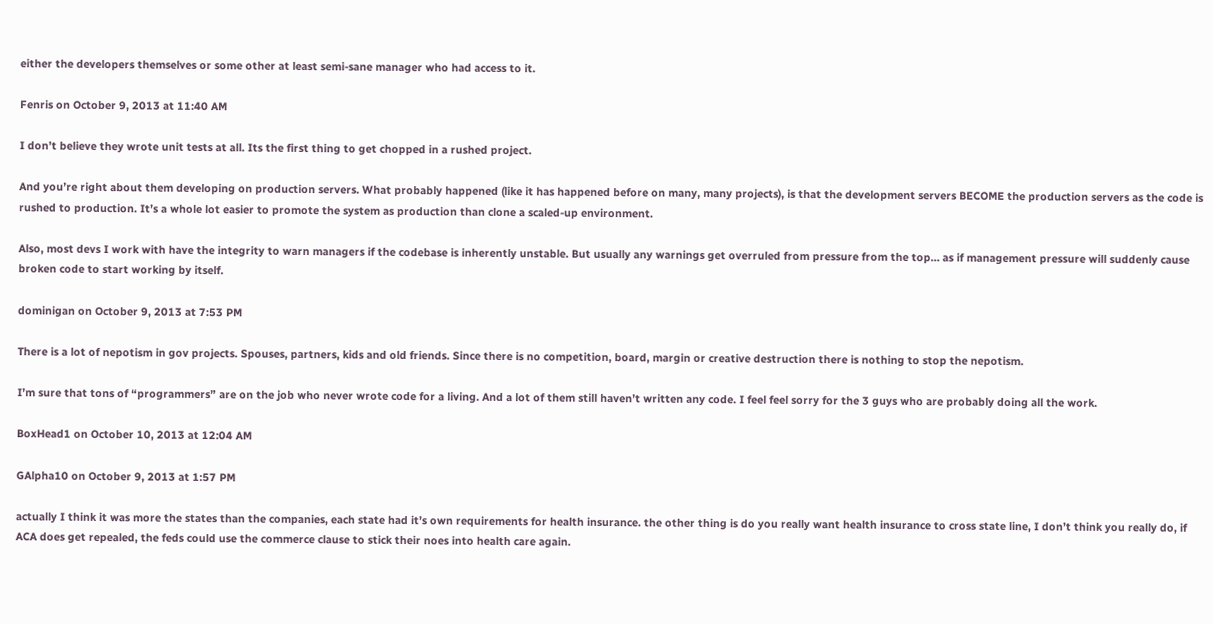either the developers themselves or some other at least semi-sane manager who had access to it.

Fenris on October 9, 2013 at 11:40 AM

I don’t believe they wrote unit tests at all. Its the first thing to get chopped in a rushed project.

And you’re right about them developing on production servers. What probably happened (like it has happened before on many, many projects), is that the development servers BECOME the production servers as the code is rushed to production. It’s a whole lot easier to promote the system as production than clone a scaled-up environment.

Also, most devs I work with have the integrity to warn managers if the codebase is inherently unstable. But usually any warnings get overruled from pressure from the top… as if management pressure will suddenly cause broken code to start working by itself.

dominigan on October 9, 2013 at 7:53 PM

There is a lot of nepotism in gov projects. Spouses, partners, kids and old friends. Since there is no competition, board, margin or creative destruction there is nothing to stop the nepotism.

I’m sure that tons of “programmers” are on the job who never wrote code for a living. And a lot of them still haven’t written any code. I feel feel sorry for the 3 guys who are probably doing all the work.

BoxHead1 on October 10, 2013 at 12:04 AM

GAlpha10 on October 9, 2013 at 1:57 PM

actually I think it was more the states than the companies, each state had it’s own requirements for health insurance. the other thing is do you really want health insurance to cross state line, I don’t think you really do, if ACA does get repealed, the feds could use the commerce clause to stick their noes into health care again.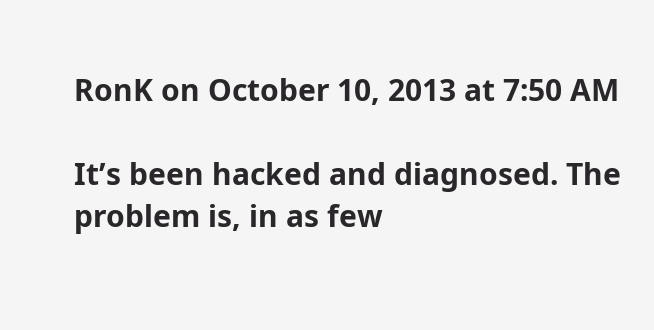RonK on October 10, 2013 at 7:50 AM

It’s been hacked and diagnosed. The problem is, in as few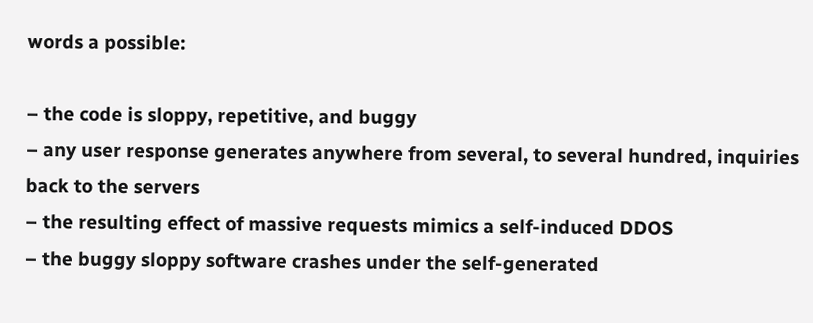words a possible:

– the code is sloppy, repetitive, and buggy
– any user response generates anywhere from several, to several hundred, inquiries back to the servers
– the resulting effect of massive requests mimics a self-induced DDOS
– the buggy sloppy software crashes under the self-generated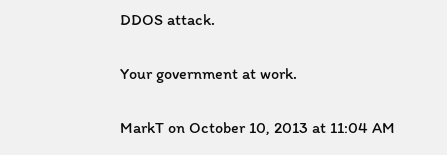DDOS attack.

Your government at work.

MarkT on October 10, 2013 at 11:04 AM